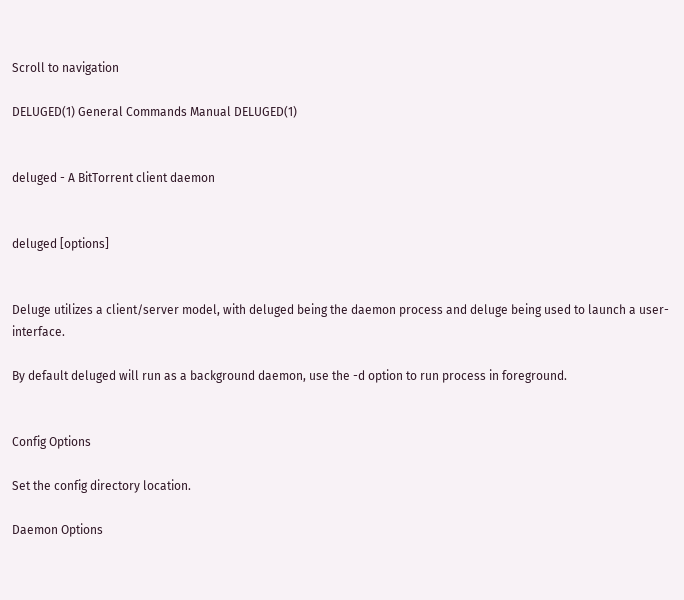Scroll to navigation

DELUGED(1) General Commands Manual DELUGED(1)


deluged - A BitTorrent client daemon


deluged [options]


Deluge utilizes a client/server model, with deluged being the daemon process and deluge being used to launch a user-interface.

By default deluged will run as a background daemon, use the -d option to run process in foreground.


Config Options

Set the config directory location.

Daemon Options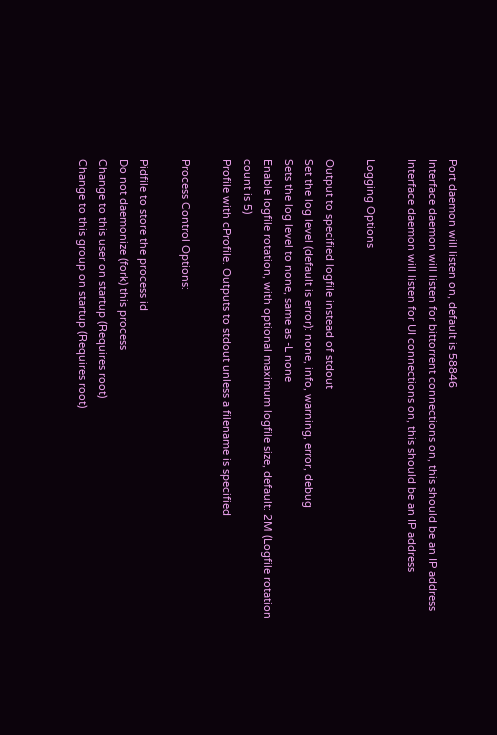Port daemon will listen on, default is 58846
Interface daemon will listen for bittorrent connections on, this should be an IP address
Interface daemon will listen for UI connections on, this should be an IP address

Logging Options

Output to specified logfile instead of stdout
Set the log level (default is error): none, info, warning, error, debug
Sets the log level to none, same as -L none
Enable logfile rotation, with optional maximum logfile size, default: 2M (Logfile rotation count is 5)
Profile with cProfile. Outputs to stdout unless a filename is specified

Process Control Options:

Pidfile to store the process id
Do not daemonize (fork) this process
Change to this user on startup (Requires root)
Change to this group on startup (Requires root)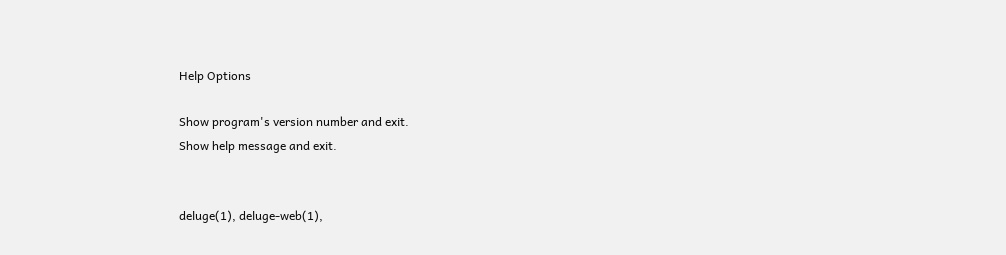Help Options

Show program's version number and exit.
Show help message and exit.


deluge(1), deluge-web(1),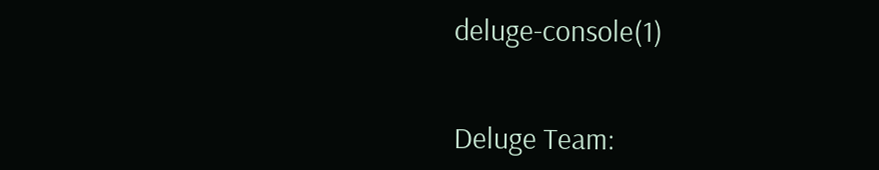deluge-console(1)


Deluge Team: